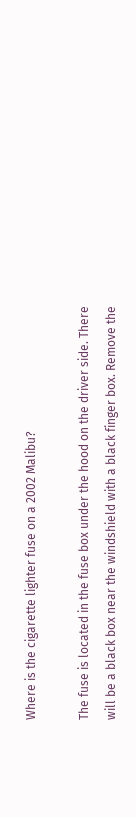Where is the cigarette lighter fuse on a 2002 Malibu?

The fuse is located in the fuse box under the hood on the driver side. There will be a black box near the windshield with a black finger box. Remove the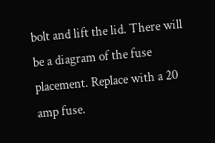bolt and lift the lid. There will be a diagram of the fuse placement. Replace with a 20 amp fuse.